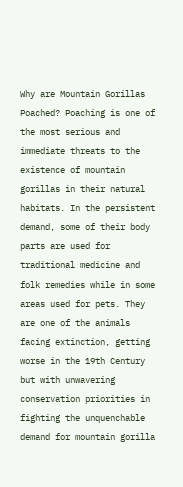Why are Mountain Gorillas Poached? Poaching is one of the most serious and immediate threats to the existence of mountain gorillas in their natural habitats. In the persistent demand, some of their body parts are used for traditional medicine and folk remedies while in some areas used for pets. They are one of the animals facing extinction, getting worse in the 19th Century but with unwavering conservation priorities in fighting the unquenchable demand for mountain gorilla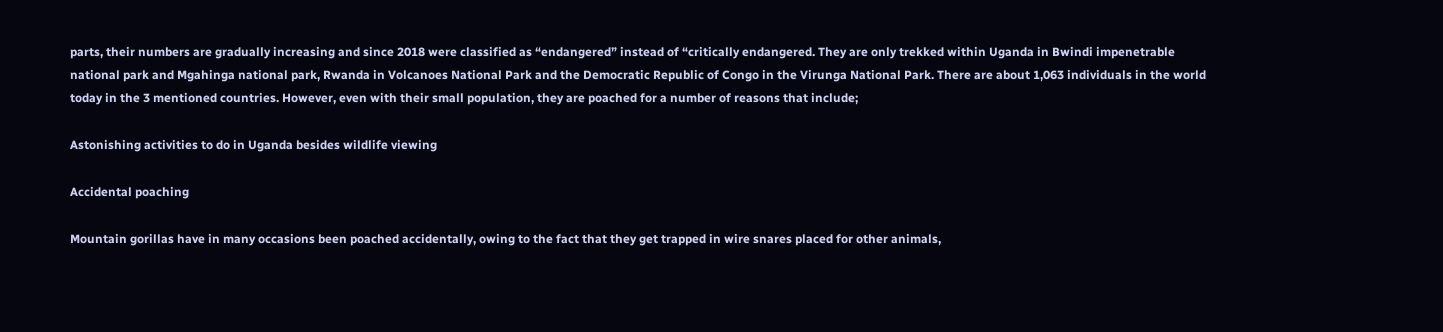parts, their numbers are gradually increasing and since 2018 were classified as “endangered” instead of “critically endangered. They are only trekked within Uganda in Bwindi impenetrable national park and Mgahinga national park, Rwanda in Volcanoes National Park and the Democratic Republic of Congo in the Virunga National Park. There are about 1,063 individuals in the world today in the 3 mentioned countries. However, even with their small population, they are poached for a number of reasons that include;

Astonishing activities to do in Uganda besides wildlife viewing

Accidental poaching

Mountain gorillas have in many occasions been poached accidentally, owing to the fact that they get trapped in wire snares placed for other animals,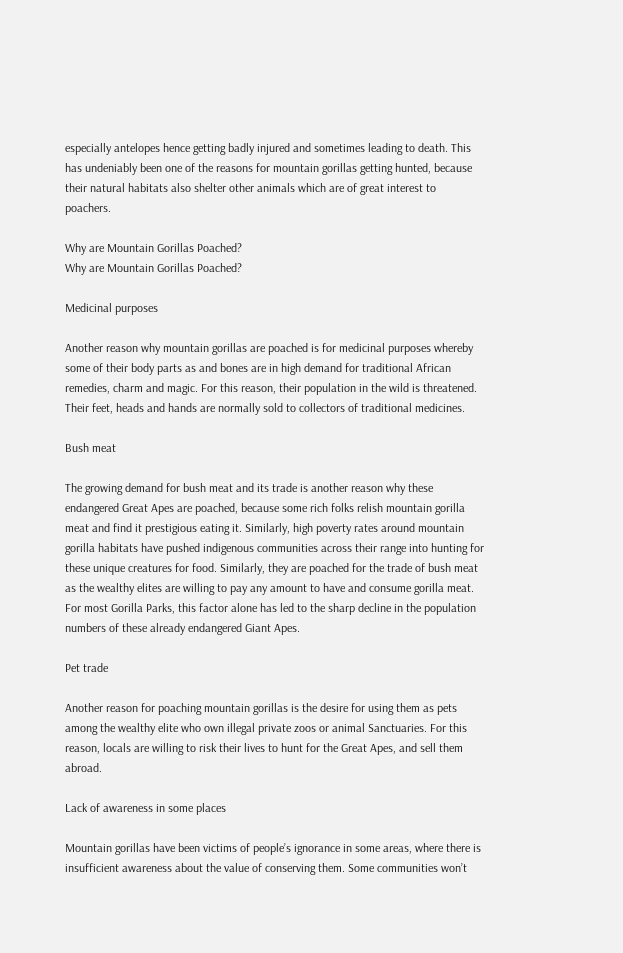especially antelopes hence getting badly injured and sometimes leading to death. This has undeniably been one of the reasons for mountain gorillas getting hunted, because their natural habitats also shelter other animals which are of great interest to poachers.

Why are Mountain Gorillas Poached?
Why are Mountain Gorillas Poached?

Medicinal purposes

Another reason why mountain gorillas are poached is for medicinal purposes whereby some of their body parts as and bones are in high demand for traditional African remedies, charm and magic. For this reason, their population in the wild is threatened. Their feet, heads and hands are normally sold to collectors of traditional medicines.

Bush meat

The growing demand for bush meat and its trade is another reason why these endangered Great Apes are poached, because some rich folks relish mountain gorilla meat and find it prestigious eating it. Similarly, high poverty rates around mountain gorilla habitats have pushed indigenous communities across their range into hunting for these unique creatures for food. Similarly, they are poached for the trade of bush meat as the wealthy elites are willing to pay any amount to have and consume gorilla meat. For most Gorilla Parks, this factor alone has led to the sharp decline in the population numbers of these already endangered Giant Apes.

Pet trade

Another reason for poaching mountain gorillas is the desire for using them as pets among the wealthy elite who own illegal private zoos or animal Sanctuaries. For this reason, locals are willing to risk their lives to hunt for the Great Apes, and sell them abroad.

Lack of awareness in some places

Mountain gorillas have been victims of people’s ignorance in some areas, where there is insufficient awareness about the value of conserving them. Some communities won’t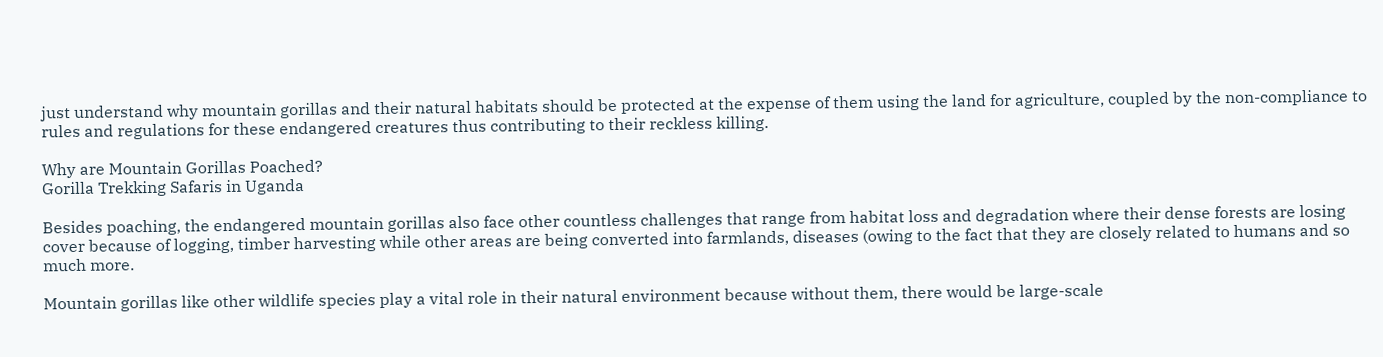just understand why mountain gorillas and their natural habitats should be protected at the expense of them using the land for agriculture, coupled by the non-compliance to rules and regulations for these endangered creatures thus contributing to their reckless killing.

Why are Mountain Gorillas Poached?
Gorilla Trekking Safaris in Uganda

Besides poaching, the endangered mountain gorillas also face other countless challenges that range from habitat loss and degradation where their dense forests are losing cover because of logging, timber harvesting while other areas are being converted into farmlands, diseases (owing to the fact that they are closely related to humans and so much more.

Mountain gorillas like other wildlife species play a vital role in their natural environment because without them, there would be large-scale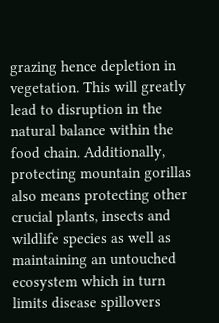grazing hence depletion in vegetation. This will greatly lead to disruption in the natural balance within the food chain. Additionally, protecting mountain gorillas also means protecting other crucial plants, insects and wildlife species as well as maintaining an untouched ecosystem which in turn limits disease spillovers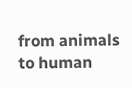from animals to human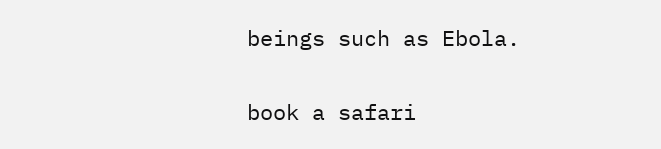beings such as Ebola.

book a safari